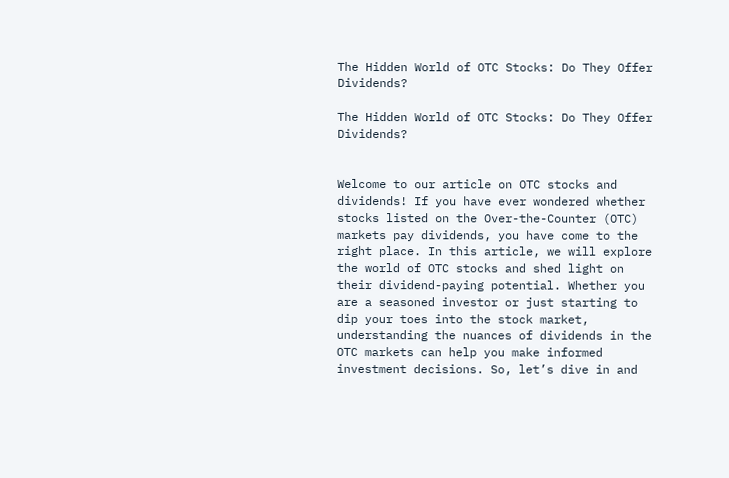The Hidden World of OTC Stocks: Do They Offer Dividends?

The Hidden World of OTC Stocks: Do They Offer Dividends?


Welcome to our article on OTC stocks and dividends! If you have ever wondered whether stocks listed on the Over-the-Counter (OTC) markets pay dividends, you have come to the right place. In this article, we will explore the world of OTC stocks and shed light on their dividend-paying potential. Whether you are a seasoned investor or just starting to dip your toes into the stock market, understanding the nuances of dividends in the OTC markets can help you make informed investment decisions. So, let’s dive in and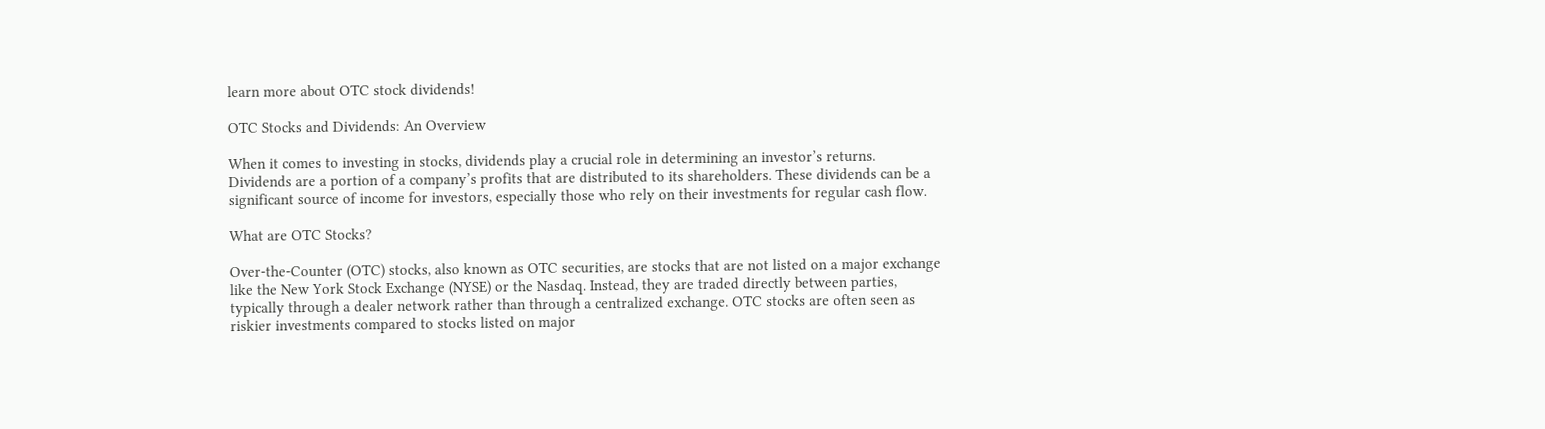learn more about OTC stock dividends!

OTC Stocks and Dividends: An Overview

When it comes to investing in stocks, dividends play a crucial role in determining an investor’s returns. Dividends are a portion of a company’s profits that are distributed to its shareholders. These dividends can be a significant source of income for investors, especially those who rely on their investments for regular cash flow.

What are OTC Stocks?

Over-the-Counter (OTC) stocks, also known as OTC securities, are stocks that are not listed on a major exchange like the New York Stock Exchange (NYSE) or the Nasdaq. Instead, they are traded directly between parties, typically through a dealer network rather than through a centralized exchange. OTC stocks are often seen as riskier investments compared to stocks listed on major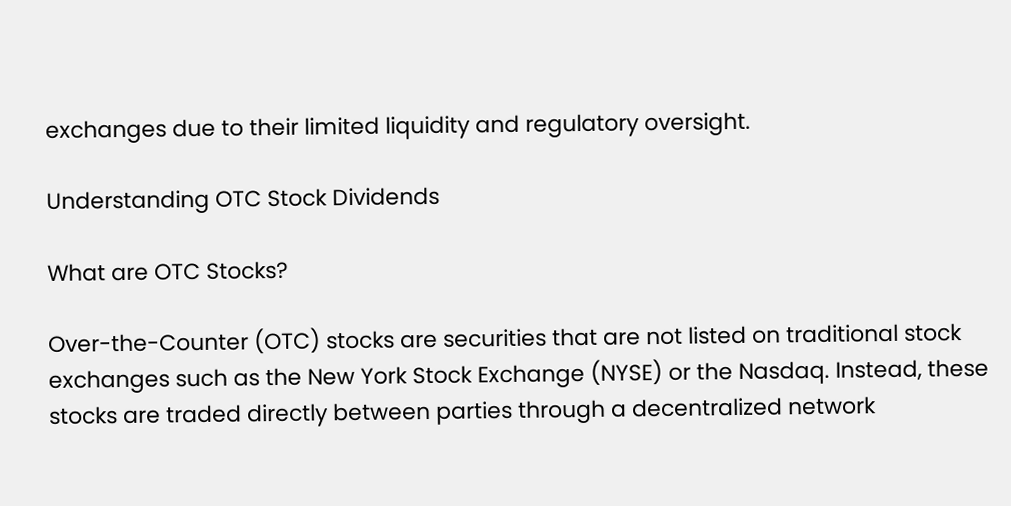exchanges due to their limited liquidity and regulatory oversight.

Understanding OTC Stock Dividends

What are OTC Stocks?

Over-the-Counter (OTC) stocks are securities that are not listed on traditional stock exchanges such as the New York Stock Exchange (NYSE) or the Nasdaq. Instead, these stocks are traded directly between parties through a decentralized network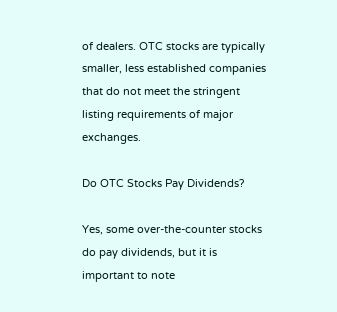of dealers. OTC stocks are typically smaller, less established companies that do not meet the stringent listing requirements of major exchanges.

Do OTC Stocks Pay Dividends?

Yes, some over-the-counter stocks do pay dividends, but it is important to note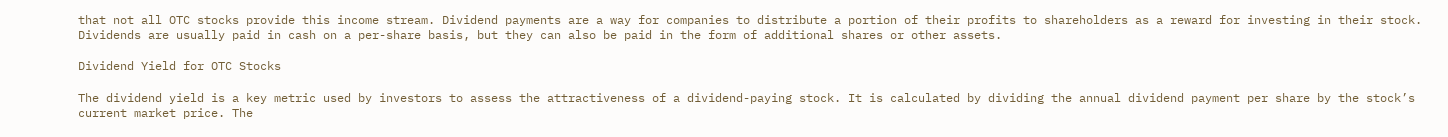that not all OTC stocks provide this income stream. Dividend payments are a way for companies to distribute a portion of their profits to shareholders as a reward for investing in their stock. Dividends are usually paid in cash on a per-share basis, but they can also be paid in the form of additional shares or other assets.

Dividend Yield for OTC Stocks

The dividend yield is a key metric used by investors to assess the attractiveness of a dividend-paying stock. It is calculated by dividing the annual dividend payment per share by the stock’s current market price. The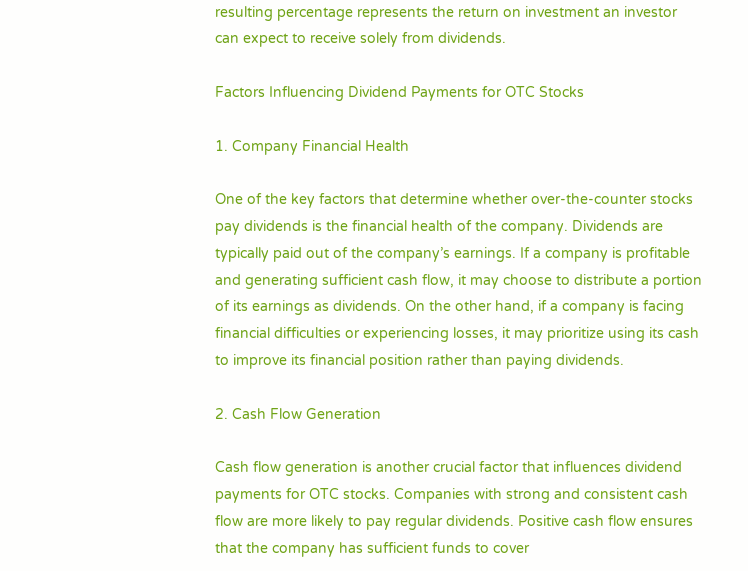resulting percentage represents the return on investment an investor can expect to receive solely from dividends.

Factors Influencing Dividend Payments for OTC Stocks

1. Company Financial Health

One of the key factors that determine whether over-the-counter stocks pay dividends is the financial health of the company. Dividends are typically paid out of the company’s earnings. If a company is profitable and generating sufficient cash flow, it may choose to distribute a portion of its earnings as dividends. On the other hand, if a company is facing financial difficulties or experiencing losses, it may prioritize using its cash to improve its financial position rather than paying dividends.

2. Cash Flow Generation

Cash flow generation is another crucial factor that influences dividend payments for OTC stocks. Companies with strong and consistent cash flow are more likely to pay regular dividends. Positive cash flow ensures that the company has sufficient funds to cover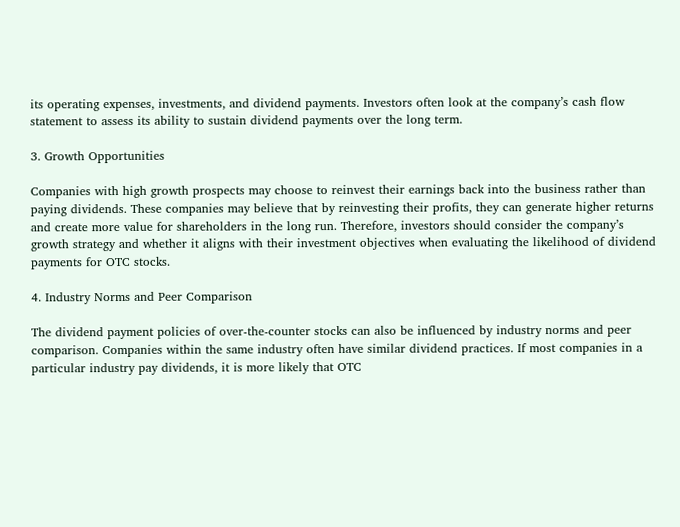its operating expenses, investments, and dividend payments. Investors often look at the company’s cash flow statement to assess its ability to sustain dividend payments over the long term.

3. Growth Opportunities

Companies with high growth prospects may choose to reinvest their earnings back into the business rather than paying dividends. These companies may believe that by reinvesting their profits, they can generate higher returns and create more value for shareholders in the long run. Therefore, investors should consider the company’s growth strategy and whether it aligns with their investment objectives when evaluating the likelihood of dividend payments for OTC stocks.

4. Industry Norms and Peer Comparison

The dividend payment policies of over-the-counter stocks can also be influenced by industry norms and peer comparison. Companies within the same industry often have similar dividend practices. If most companies in a particular industry pay dividends, it is more likely that OTC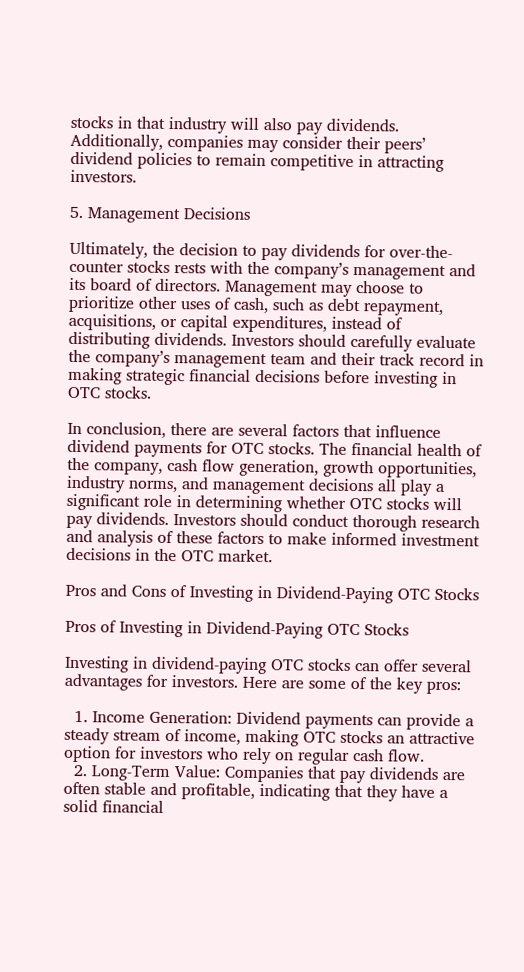stocks in that industry will also pay dividends. Additionally, companies may consider their peers’ dividend policies to remain competitive in attracting investors.

5. Management Decisions

Ultimately, the decision to pay dividends for over-the-counter stocks rests with the company’s management and its board of directors. Management may choose to prioritize other uses of cash, such as debt repayment, acquisitions, or capital expenditures, instead of distributing dividends. Investors should carefully evaluate the company’s management team and their track record in making strategic financial decisions before investing in OTC stocks.

In conclusion, there are several factors that influence dividend payments for OTC stocks. The financial health of the company, cash flow generation, growth opportunities, industry norms, and management decisions all play a significant role in determining whether OTC stocks will pay dividends. Investors should conduct thorough research and analysis of these factors to make informed investment decisions in the OTC market.

Pros and Cons of Investing in Dividend-Paying OTC Stocks

Pros of Investing in Dividend-Paying OTC Stocks

Investing in dividend-paying OTC stocks can offer several advantages for investors. Here are some of the key pros:

  1. Income Generation: Dividend payments can provide a steady stream of income, making OTC stocks an attractive option for investors who rely on regular cash flow.
  2. Long-Term Value: Companies that pay dividends are often stable and profitable, indicating that they have a solid financial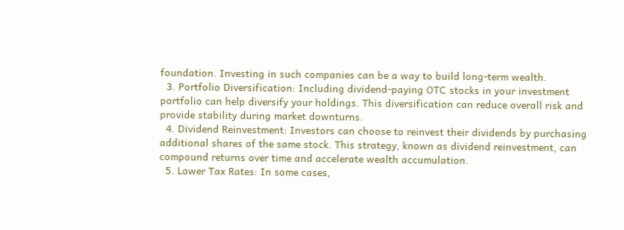foundation. Investing in such companies can be a way to build long-term wealth.
  3. Portfolio Diversification: Including dividend-paying OTC stocks in your investment portfolio can help diversify your holdings. This diversification can reduce overall risk and provide stability during market downturns.
  4. Dividend Reinvestment: Investors can choose to reinvest their dividends by purchasing additional shares of the same stock. This strategy, known as dividend reinvestment, can compound returns over time and accelerate wealth accumulation.
  5. Lower Tax Rates: In some cases,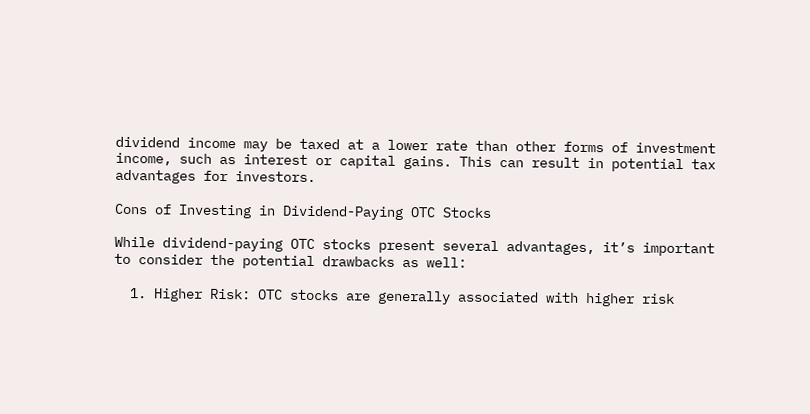dividend income may be taxed at a lower rate than other forms of investment income, such as interest or capital gains. This can result in potential tax advantages for investors.

Cons of Investing in Dividend-Paying OTC Stocks

While dividend-paying OTC stocks present several advantages, it’s important to consider the potential drawbacks as well:

  1. Higher Risk: OTC stocks are generally associated with higher risk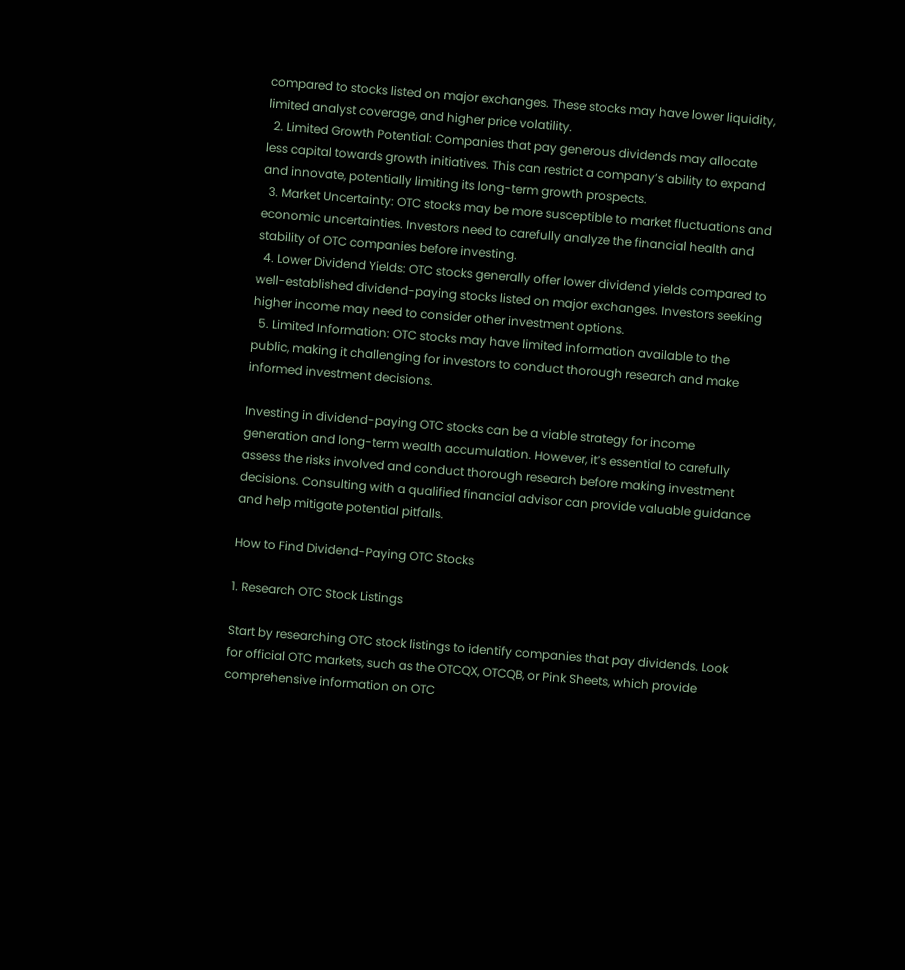compared to stocks listed on major exchanges. These stocks may have lower liquidity, limited analyst coverage, and higher price volatility.
  2. Limited Growth Potential: Companies that pay generous dividends may allocate less capital towards growth initiatives. This can restrict a company’s ability to expand and innovate, potentially limiting its long-term growth prospects.
  3. Market Uncertainty: OTC stocks may be more susceptible to market fluctuations and economic uncertainties. Investors need to carefully analyze the financial health and stability of OTC companies before investing.
  4. Lower Dividend Yields: OTC stocks generally offer lower dividend yields compared to well-established dividend-paying stocks listed on major exchanges. Investors seeking higher income may need to consider other investment options.
  5. Limited Information: OTC stocks may have limited information available to the public, making it challenging for investors to conduct thorough research and make informed investment decisions.

Investing in dividend-paying OTC stocks can be a viable strategy for income generation and long-term wealth accumulation. However, it’s essential to carefully assess the risks involved and conduct thorough research before making investment decisions. Consulting with a qualified financial advisor can provide valuable guidance and help mitigate potential pitfalls.

How to Find Dividend-Paying OTC Stocks

1. Research OTC Stock Listings

Start by researching OTC stock listings to identify companies that pay dividends. Look for official OTC markets, such as the OTCQX, OTCQB, or Pink Sheets, which provide comprehensive information on OTC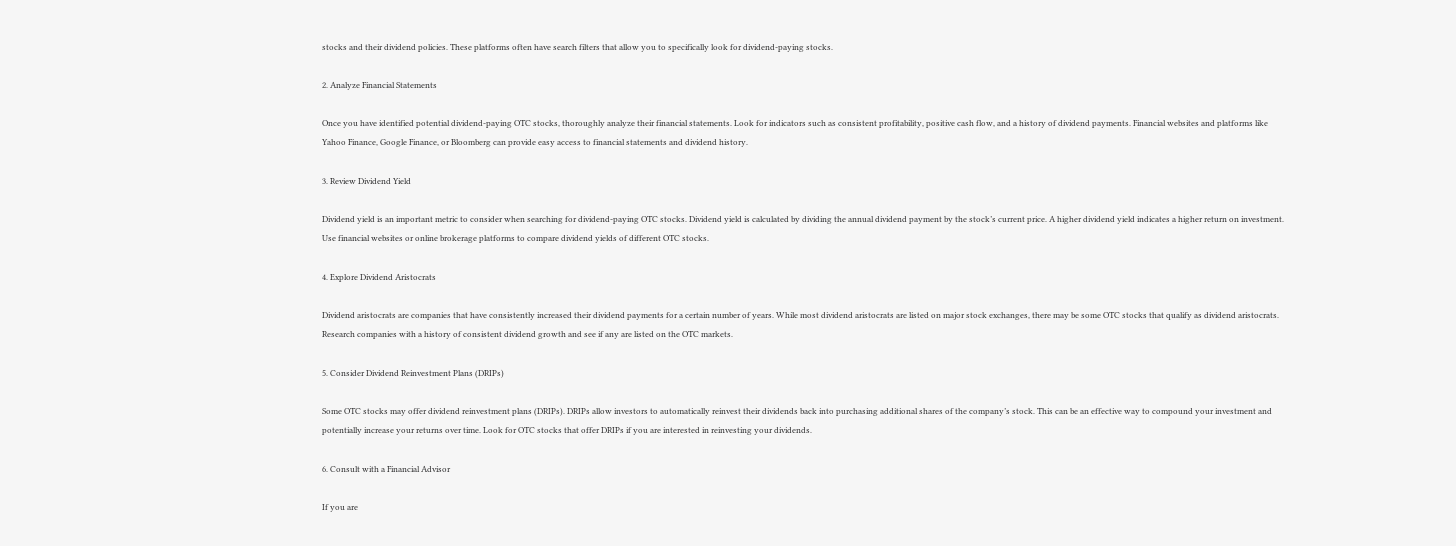stocks and their dividend policies. These platforms often have search filters that allow you to specifically look for dividend-paying stocks.

2. Analyze Financial Statements

Once you have identified potential dividend-paying OTC stocks, thoroughly analyze their financial statements. Look for indicators such as consistent profitability, positive cash flow, and a history of dividend payments. Financial websites and platforms like Yahoo Finance, Google Finance, or Bloomberg can provide easy access to financial statements and dividend history.

3. Review Dividend Yield

Dividend yield is an important metric to consider when searching for dividend-paying OTC stocks. Dividend yield is calculated by dividing the annual dividend payment by the stock’s current price. A higher dividend yield indicates a higher return on investment. Use financial websites or online brokerage platforms to compare dividend yields of different OTC stocks.

4. Explore Dividend Aristocrats

Dividend aristocrats are companies that have consistently increased their dividend payments for a certain number of years. While most dividend aristocrats are listed on major stock exchanges, there may be some OTC stocks that qualify as dividend aristocrats. Research companies with a history of consistent dividend growth and see if any are listed on the OTC markets.

5. Consider Dividend Reinvestment Plans (DRIPs)

Some OTC stocks may offer dividend reinvestment plans (DRIPs). DRIPs allow investors to automatically reinvest their dividends back into purchasing additional shares of the company’s stock. This can be an effective way to compound your investment and potentially increase your returns over time. Look for OTC stocks that offer DRIPs if you are interested in reinvesting your dividends.

6. Consult with a Financial Advisor

If you are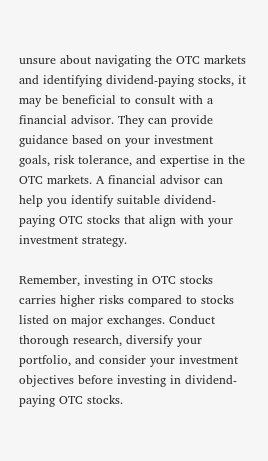unsure about navigating the OTC markets and identifying dividend-paying stocks, it may be beneficial to consult with a financial advisor. They can provide guidance based on your investment goals, risk tolerance, and expertise in the OTC markets. A financial advisor can help you identify suitable dividend-paying OTC stocks that align with your investment strategy.

Remember, investing in OTC stocks carries higher risks compared to stocks listed on major exchanges. Conduct thorough research, diversify your portfolio, and consider your investment objectives before investing in dividend-paying OTC stocks.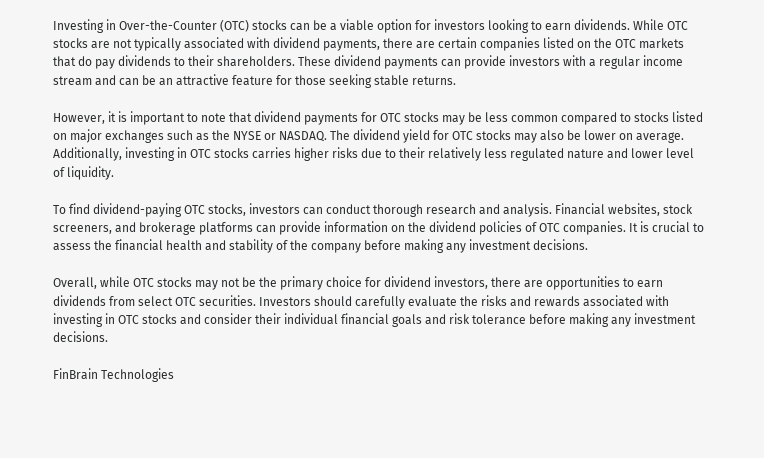Investing in Over-the-Counter (OTC) stocks can be a viable option for investors looking to earn dividends. While OTC stocks are not typically associated with dividend payments, there are certain companies listed on the OTC markets that do pay dividends to their shareholders. These dividend payments can provide investors with a regular income stream and can be an attractive feature for those seeking stable returns.

However, it is important to note that dividend payments for OTC stocks may be less common compared to stocks listed on major exchanges such as the NYSE or NASDAQ. The dividend yield for OTC stocks may also be lower on average. Additionally, investing in OTC stocks carries higher risks due to their relatively less regulated nature and lower level of liquidity.

To find dividend-paying OTC stocks, investors can conduct thorough research and analysis. Financial websites, stock screeners, and brokerage platforms can provide information on the dividend policies of OTC companies. It is crucial to assess the financial health and stability of the company before making any investment decisions.

Overall, while OTC stocks may not be the primary choice for dividend investors, there are opportunities to earn dividends from select OTC securities. Investors should carefully evaluate the risks and rewards associated with investing in OTC stocks and consider their individual financial goals and risk tolerance before making any investment decisions.

FinBrain Technologies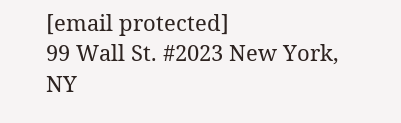[email protected]
99 Wall St. #2023 New York, NY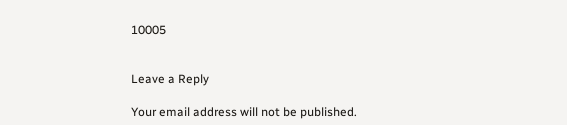10005


Leave a Reply

Your email address will not be published.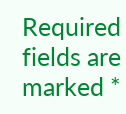Required fields are marked *